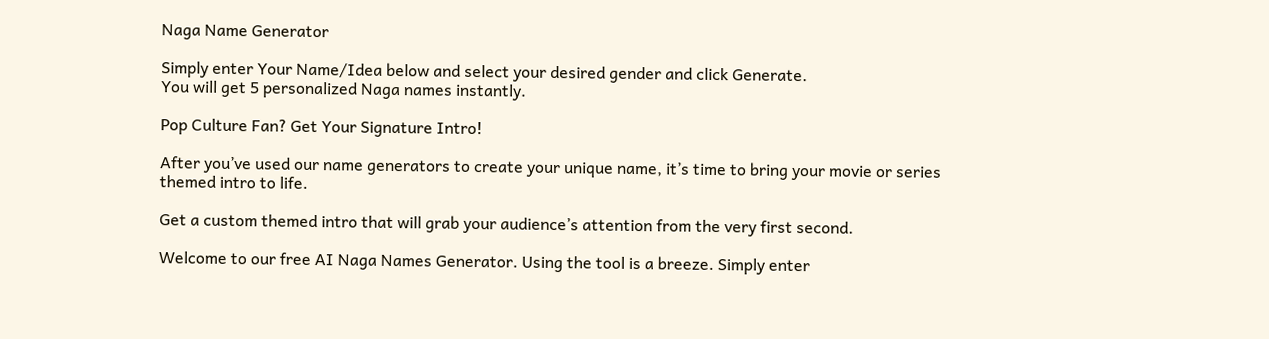Naga Name Generator

Simply enter Your Name/Idea below and select your desired gender and click Generate.
You will get 5 personalized Naga names instantly.

Pop Culture Fan? Get Your Signature Intro!

After you’ve used our name generators to create your unique name, it’s time to bring your movie or series themed intro to life.

Get a custom themed intro that will grab your audience’s attention from the very first second.

Welcome to our free AI Naga Names Generator. Using the tool is a breeze. Simply enter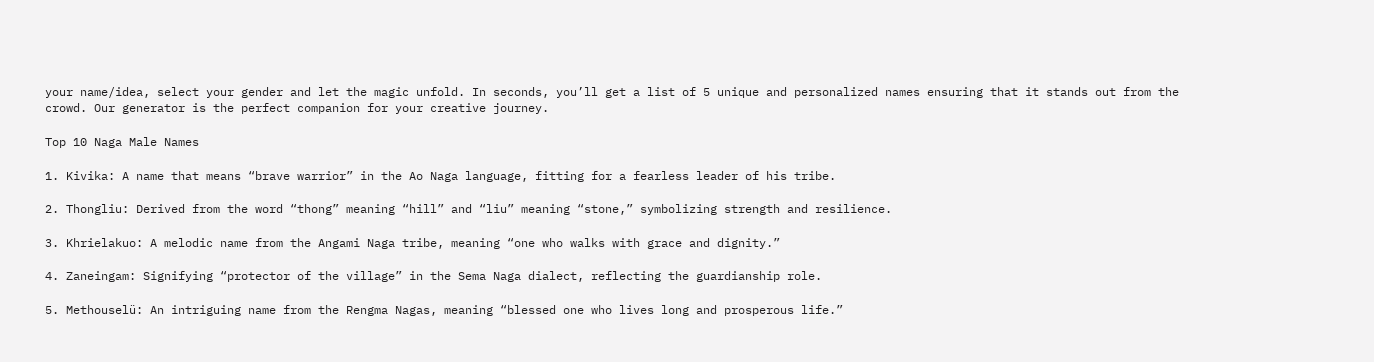your name/idea, select your gender and let the magic unfold. In seconds, you’ll get a list of 5 unique and personalized names ensuring that it stands out from the crowd. Our generator is the perfect companion for your creative journey.

Top 10 Naga Male Names

1. Kivika: A name that means “brave warrior” in the Ao Naga language, fitting for a fearless leader of his tribe.

2. Thongliu: Derived from the word “thong” meaning “hill” and “liu” meaning “stone,” symbolizing strength and resilience.

3. Khrielakuo: A melodic name from the Angami Naga tribe, meaning “one who walks with grace and dignity.”

4. Zaneingam: Signifying “protector of the village” in the Sema Naga dialect, reflecting the guardianship role.

5. Methouselü: An intriguing name from the Rengma Nagas, meaning “blessed one who lives long and prosperous life.”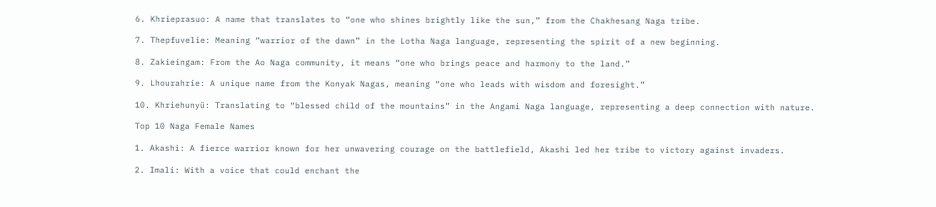6. Khrieprasuo: A name that translates to “one who shines brightly like the sun,” from the Chakhesang Naga tribe.

7. Thepfuvelie: Meaning “warrior of the dawn” in the Lotha Naga language, representing the spirit of a new beginning.

8. Zakieingam: From the Ao Naga community, it means “one who brings peace and harmony to the land.”

9. Lhourahrie: A unique name from the Konyak Nagas, meaning “one who leads with wisdom and foresight.”

10. Khriehunyü: Translating to “blessed child of the mountains” in the Angami Naga language, representing a deep connection with nature.

Top 10 Naga Female Names

1. Akashi: A fierce warrior known for her unwavering courage on the battlefield, Akashi led her tribe to victory against invaders.

2. Imali: With a voice that could enchant the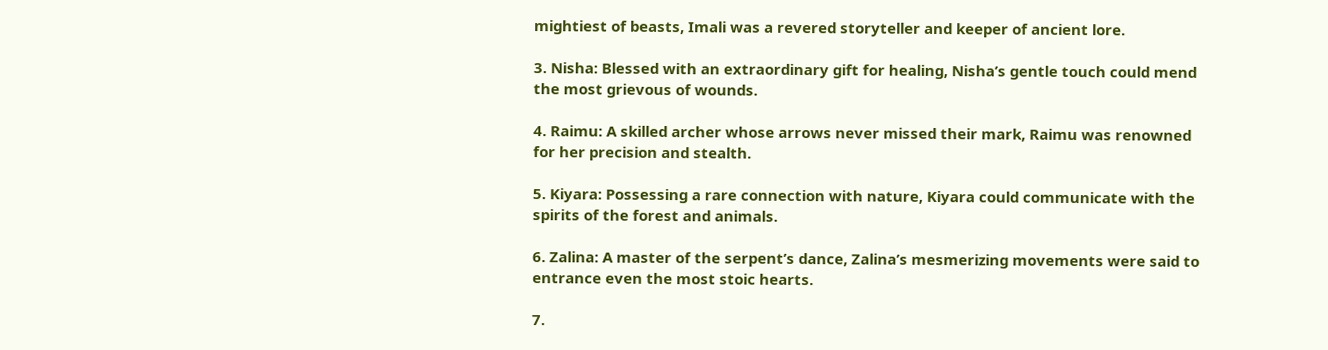mightiest of beasts, Imali was a revered storyteller and keeper of ancient lore.

3. Nisha: Blessed with an extraordinary gift for healing, Nisha’s gentle touch could mend the most grievous of wounds.

4. Raimu: A skilled archer whose arrows never missed their mark, Raimu was renowned for her precision and stealth.

5. Kiyara: Possessing a rare connection with nature, Kiyara could communicate with the spirits of the forest and animals.

6. Zalina: A master of the serpent’s dance, Zalina’s mesmerizing movements were said to entrance even the most stoic hearts.

7.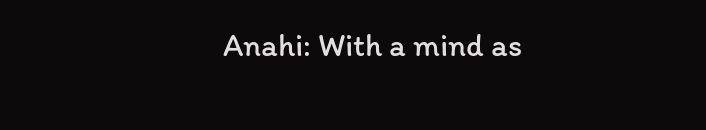Anahi: With a mind as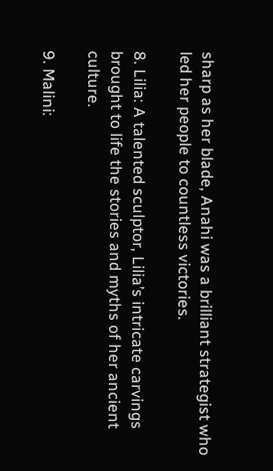sharp as her blade, Anahi was a brilliant strategist who led her people to countless victories.

8. Lilia: A talented sculptor, Lilia’s intricate carvings brought to life the stories and myths of her ancient culture.

9. Malini: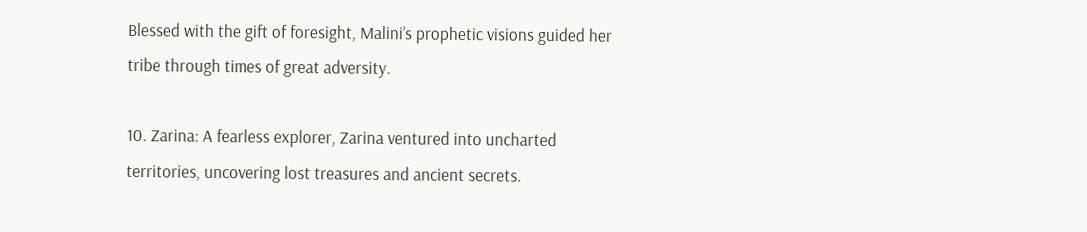Blessed with the gift of foresight, Malini’s prophetic visions guided her tribe through times of great adversity.

10. Zarina: A fearless explorer, Zarina ventured into uncharted territories, uncovering lost treasures and ancient secrets.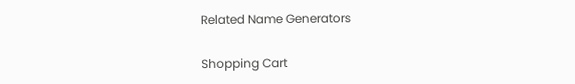Related Name Generators

Shopping Cart